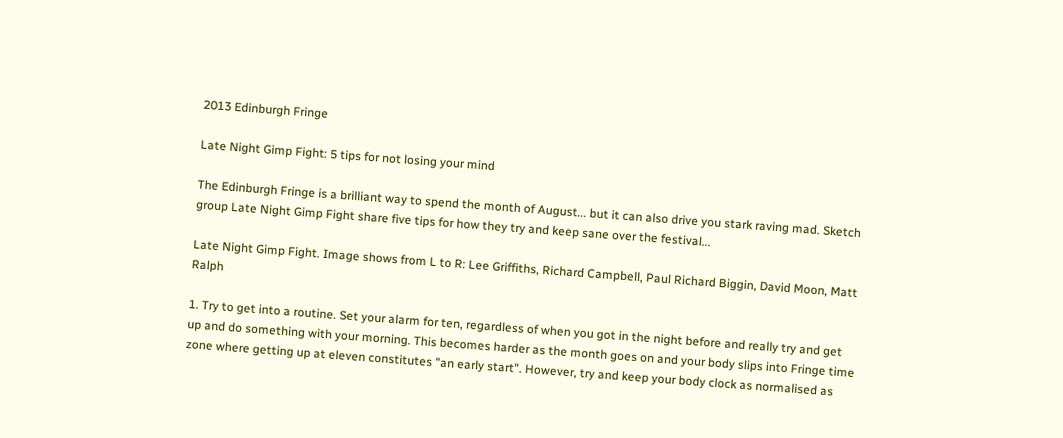2013 Edinburgh Fringe

Late Night Gimp Fight: 5 tips for not losing your mind

The Edinburgh Fringe is a brilliant way to spend the month of August... but it can also drive you stark raving mad. Sketch group Late Night Gimp Fight share five tips for how they try and keep sane over the festival...

Late Night Gimp Fight. Image shows from L to R: Lee Griffiths, Richard Campbell, Paul Richard Biggin, David Moon, Matt Ralph

1. Try to get into a routine. Set your alarm for ten, regardless of when you got in the night before and really try and get up and do something with your morning. This becomes harder as the month goes on and your body slips into Fringe time zone where getting up at eleven constitutes "an early start". However, try and keep your body clock as normalised as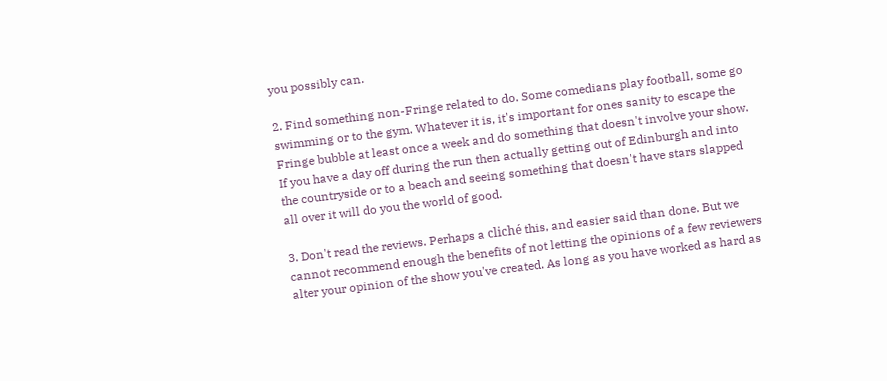you possibly can.

2. Find something non-Fringe related to do. Some comedians play football, some go swimming or to the gym. Whatever it is, it's important for ones sanity to escape the Fringe bubble at least once a week and do something that doesn't involve your show. If you have a day off during the run then actually getting out of Edinburgh and into the countryside or to a beach and seeing something that doesn't have stars slapped all over it will do you the world of good.

3. Don't read the reviews. Perhaps a cliché this, and easier said than done. But we cannot recommend enough the benefits of not letting the opinions of a few reviewers alter your opinion of the show you've created. As long as you have worked as hard as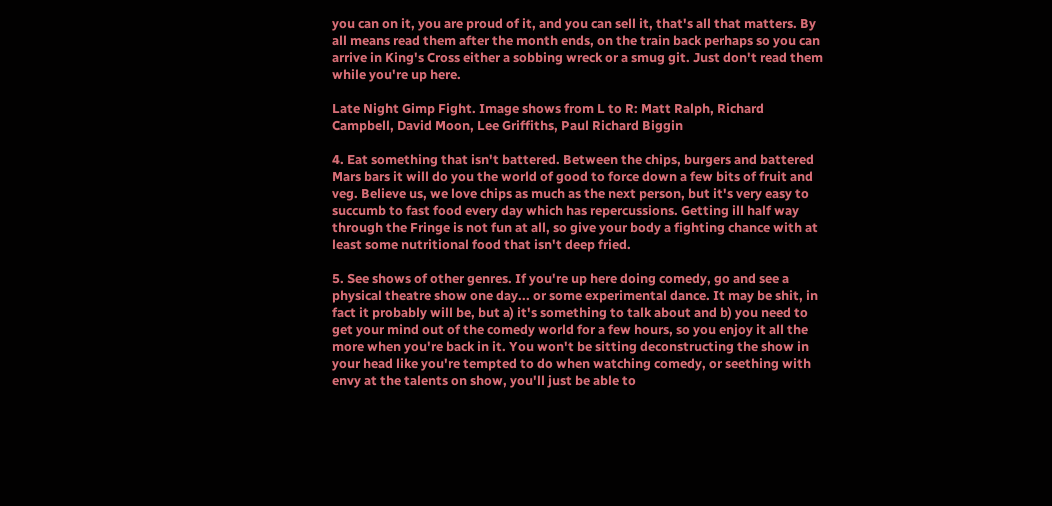you can on it, you are proud of it, and you can sell it, that's all that matters. By all means read them after the month ends, on the train back perhaps so you can arrive in King's Cross either a sobbing wreck or a smug git. Just don't read them while you're up here.

Late Night Gimp Fight. Image shows from L to R: Matt Ralph, Richard Campbell, David Moon, Lee Griffiths, Paul Richard Biggin

4. Eat something that isn't battered. Between the chips, burgers and battered Mars bars it will do you the world of good to force down a few bits of fruit and veg. Believe us, we love chips as much as the next person, but it's very easy to succumb to fast food every day which has repercussions. Getting ill half way through the Fringe is not fun at all, so give your body a fighting chance with at least some nutritional food that isn't deep fried.

5. See shows of other genres. If you're up here doing comedy, go and see a physical theatre show one day... or some experimental dance. It may be shit, in fact it probably will be, but a) it's something to talk about and b) you need to get your mind out of the comedy world for a few hours, so you enjoy it all the more when you're back in it. You won't be sitting deconstructing the show in your head like you're tempted to do when watching comedy, or seething with envy at the talents on show, you'll just be able to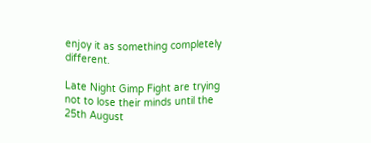enjoy it as something completely different.

Late Night Gimp Fight are trying not to lose their minds until the 25th August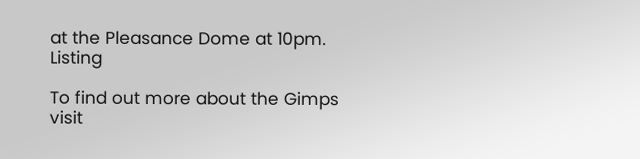at the Pleasance Dome at 10pm. Listing

To find out more about the Gimps visit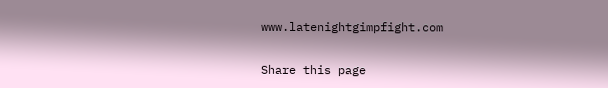www.latenightgimpfight.com

Share this page